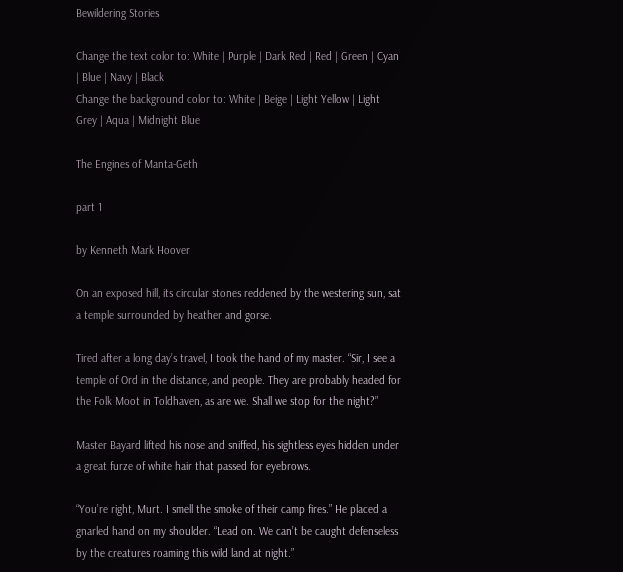Bewildering Stories

Change the text color to: White | Purple | Dark Red | Red | Green | Cyan | Blue | Navy | Black
Change the background color to: White | Beige | Light Yellow | Light Grey | Aqua | Midnight Blue

The Engines of Manta-Geth

part 1

by Kenneth Mark Hoover

On an exposed hill, its circular stones reddened by the westering sun, sat a temple surrounded by heather and gorse.

Tired after a long day’s travel, I took the hand of my master. “Sir, I see a temple of Ord in the distance, and people. They are probably headed for the Folk Moot in Toldhaven, as are we. Shall we stop for the night?”

Master Bayard lifted his nose and sniffed, his sightless eyes hidden under a great furze of white hair that passed for eyebrows.

“You’re right, Murt. I smell the smoke of their camp fires.” He placed a gnarled hand on my shoulder. “Lead on. We can’t be caught defenseless by the creatures roaming this wild land at night.”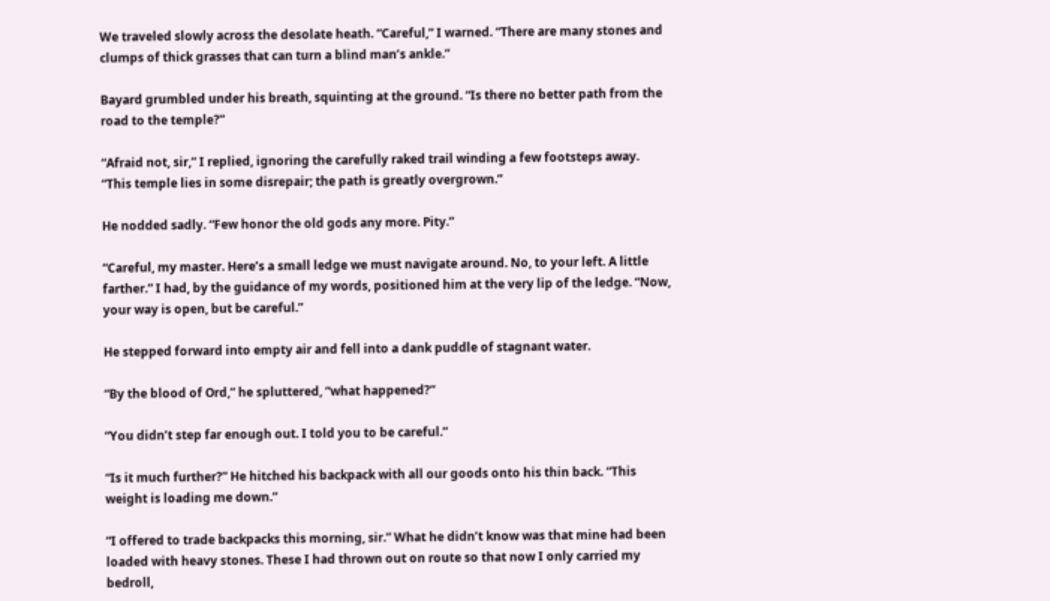We traveled slowly across the desolate heath. “Careful,” I warned. “There are many stones and clumps of thick grasses that can turn a blind man’s ankle.”

Bayard grumbled under his breath, squinting at the ground. “Is there no better path from the road to the temple?”

“Afraid not, sir,” I replied, ignoring the carefully raked trail winding a few footsteps away. “This temple lies in some disrepair; the path is greatly overgrown.”

He nodded sadly. “Few honor the old gods any more. Pity.”

“Careful, my master. Here’s a small ledge we must navigate around. No, to your left. A little farther.” I had, by the guidance of my words, positioned him at the very lip of the ledge. “Now, your way is open, but be careful.”

He stepped forward into empty air and fell into a dank puddle of stagnant water.

“By the blood of Ord,” he spluttered, “what happened?”

“You didn’t step far enough out. I told you to be careful.”

“Is it much further?” He hitched his backpack with all our goods onto his thin back. “This weight is loading me down.”

“I offered to trade backpacks this morning, sir.” What he didn’t know was that mine had been loaded with heavy stones. These I had thrown out on route so that now I only carried my bedroll,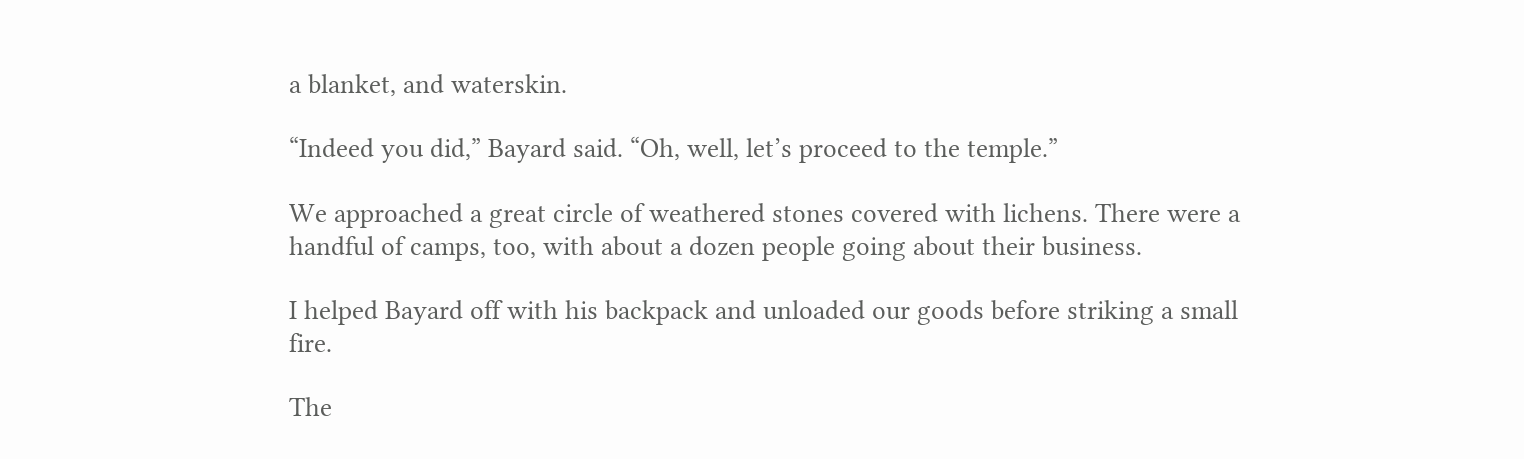a blanket, and waterskin.

“Indeed you did,” Bayard said. “Oh, well, let’s proceed to the temple.”

We approached a great circle of weathered stones covered with lichens. There were a handful of camps, too, with about a dozen people going about their business.

I helped Bayard off with his backpack and unloaded our goods before striking a small fire.

The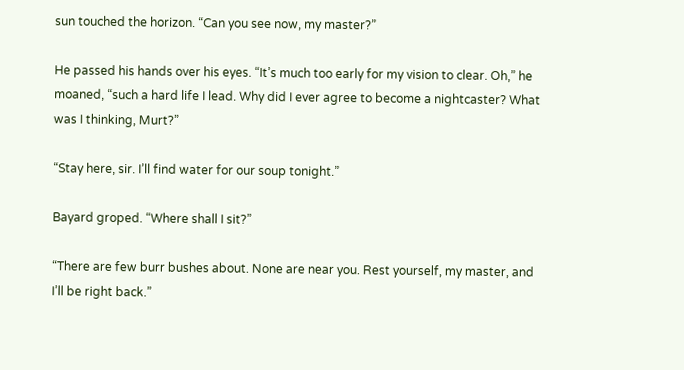sun touched the horizon. “Can you see now, my master?”

He passed his hands over his eyes. “It’s much too early for my vision to clear. Oh,” he moaned, “such a hard life I lead. Why did I ever agree to become a nightcaster? What was I thinking, Murt?”

“Stay here, sir. I’ll find water for our soup tonight.”

Bayard groped. “Where shall I sit?”

“There are few burr bushes about. None are near you. Rest yourself, my master, and I’ll be right back.”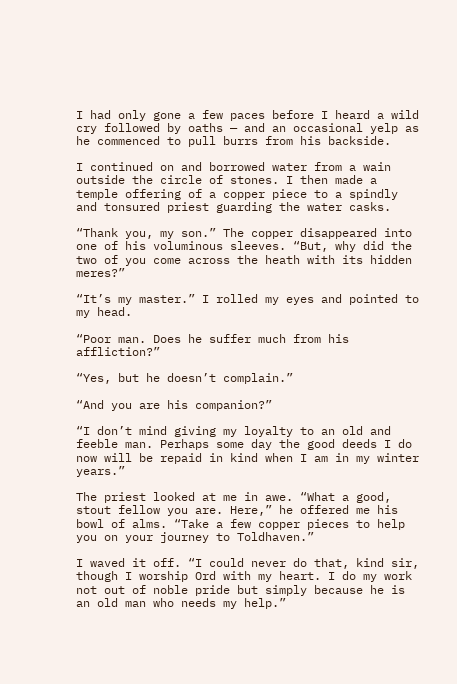I had only gone a few paces before I heard a wild cry followed by oaths — and an occasional yelp as he commenced to pull burrs from his backside.

I continued on and borrowed water from a wain outside the circle of stones. I then made a temple offering of a copper piece to a spindly and tonsured priest guarding the water casks.

“Thank you, my son.” The copper disappeared into one of his voluminous sleeves. “But, why did the two of you come across the heath with its hidden meres?”

“It’s my master.” I rolled my eyes and pointed to my head.

“Poor man. Does he suffer much from his affliction?”

“Yes, but he doesn’t complain.”

“And you are his companion?”

“I don’t mind giving my loyalty to an old and feeble man. Perhaps some day the good deeds I do now will be repaid in kind when I am in my winter years.”

The priest looked at me in awe. “What a good, stout fellow you are. Here,” he offered me his bowl of alms. “Take a few copper pieces to help you on your journey to Toldhaven.”

I waved it off. “I could never do that, kind sir, though I worship Ord with my heart. I do my work not out of noble pride but simply because he is an old man who needs my help.”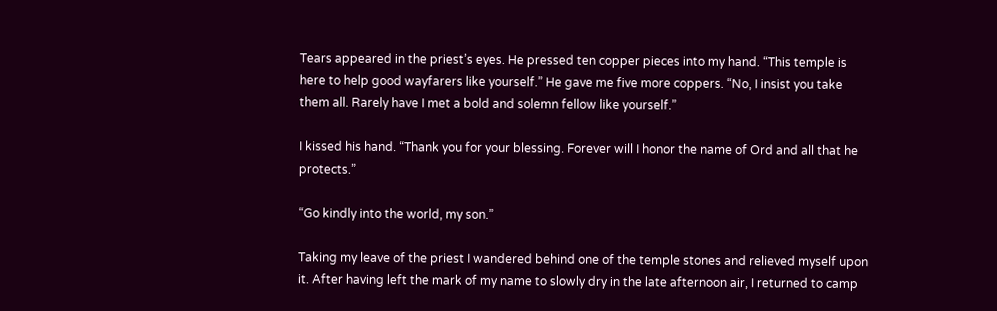Tears appeared in the priest’s eyes. He pressed ten copper pieces into my hand. “This temple is here to help good wayfarers like yourself.” He gave me five more coppers. “No, I insist you take them all. Rarely have I met a bold and solemn fellow like yourself.”

I kissed his hand. “Thank you for your blessing. Forever will I honor the name of Ord and all that he protects.”

“Go kindly into the world, my son.”

Taking my leave of the priest I wandered behind one of the temple stones and relieved myself upon it. After having left the mark of my name to slowly dry in the late afternoon air, I returned to camp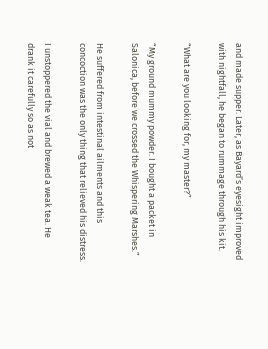and made supper. Later, as Bayard’s eyesight improved with nightfall, he began to rummage through his kit.

“What are you looking for, my master?”

“My ground mummy powder. I bought a packet in Salonica, before we crossed the Whispering Marshes.”

He suffered from intestinal ailments and this concoction was the only thing that relieved his distress.

I unstoppered the vial and brewed a weak tea. He drank it carefully so as not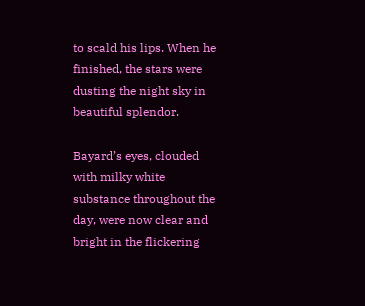to scald his lips. When he finished, the stars were dusting the night sky in beautiful splendor.

Bayard’s eyes, clouded with milky white substance throughout the day, were now clear and bright in the flickering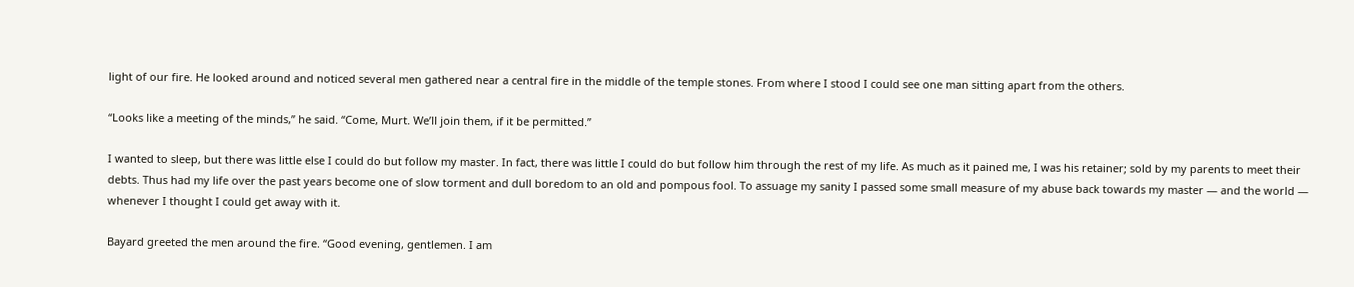light of our fire. He looked around and noticed several men gathered near a central fire in the middle of the temple stones. From where I stood I could see one man sitting apart from the others.

“Looks like a meeting of the minds,” he said. “Come, Murt. We’ll join them, if it be permitted.”

I wanted to sleep, but there was little else I could do but follow my master. In fact, there was little I could do but follow him through the rest of my life. As much as it pained me, I was his retainer; sold by my parents to meet their debts. Thus had my life over the past years become one of slow torment and dull boredom to an old and pompous fool. To assuage my sanity I passed some small measure of my abuse back towards my master — and the world — whenever I thought I could get away with it.

Bayard greeted the men around the fire. “Good evening, gentlemen. I am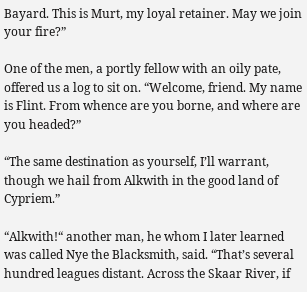Bayard. This is Murt, my loyal retainer. May we join your fire?”

One of the men, a portly fellow with an oily pate, offered us a log to sit on. “Welcome, friend. My name is Flint. From whence are you borne, and where are you headed?”

“The same destination as yourself, I’ll warrant, though we hail from Alkwith in the good land of Cypriem.”

“Alkwith!“ another man, he whom I later learned was called Nye the Blacksmith, said. “That’s several hundred leagues distant. Across the Skaar River, if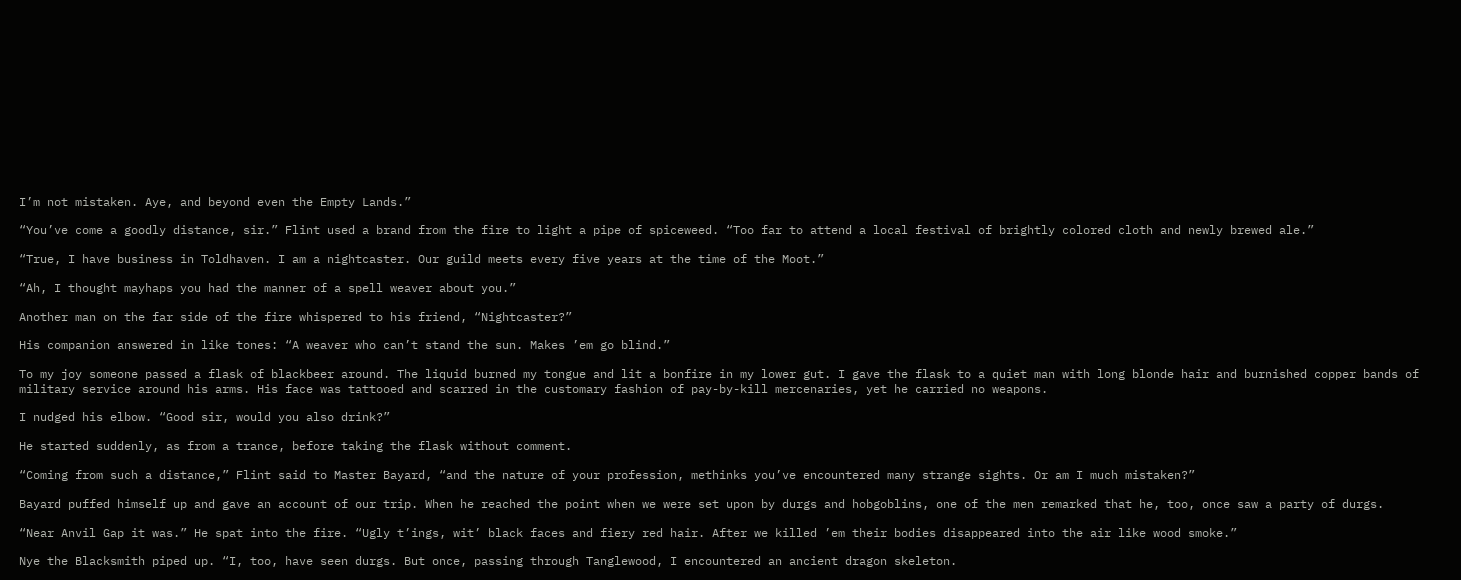I’m not mistaken. Aye, and beyond even the Empty Lands.”

“You’ve come a goodly distance, sir.” Flint used a brand from the fire to light a pipe of spiceweed. “Too far to attend a local festival of brightly colored cloth and newly brewed ale.”

“True, I have business in Toldhaven. I am a nightcaster. Our guild meets every five years at the time of the Moot.”

“Ah, I thought mayhaps you had the manner of a spell weaver about you.”

Another man on the far side of the fire whispered to his friend, “Nightcaster?”

His companion answered in like tones: “A weaver who can’t stand the sun. Makes ’em go blind.”

To my joy someone passed a flask of blackbeer around. The liquid burned my tongue and lit a bonfire in my lower gut. I gave the flask to a quiet man with long blonde hair and burnished copper bands of military service around his arms. His face was tattooed and scarred in the customary fashion of pay-by-kill mercenaries, yet he carried no weapons.

I nudged his elbow. “Good sir, would you also drink?”

He started suddenly, as from a trance, before taking the flask without comment.

“Coming from such a distance,” Flint said to Master Bayard, “and the nature of your profession, methinks you’ve encountered many strange sights. Or am I much mistaken?”

Bayard puffed himself up and gave an account of our trip. When he reached the point when we were set upon by durgs and hobgoblins, one of the men remarked that he, too, once saw a party of durgs.

“Near Anvil Gap it was.” He spat into the fire. “Ugly t’ings, wit’ black faces and fiery red hair. After we killed ’em their bodies disappeared into the air like wood smoke.”

Nye the Blacksmith piped up. “I, too, have seen durgs. But once, passing through Tanglewood, I encountered an ancient dragon skeleton.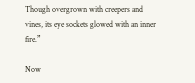Though overgrown with creepers and vines, its eye sockets glowed with an inner fire.”

Now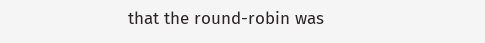that the round-robin was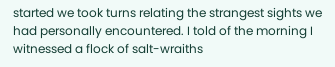started we took turns relating the strangest sights we had personally encountered. I told of the morning I witnessed a flock of salt-wraiths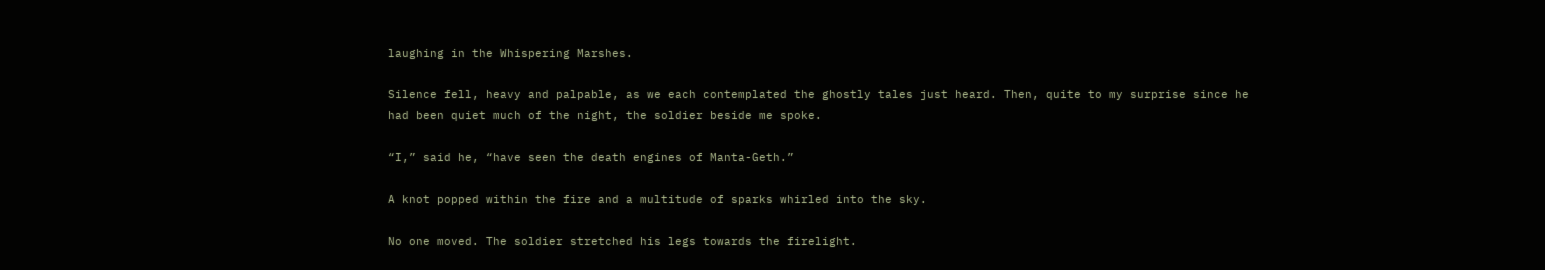laughing in the Whispering Marshes.

Silence fell, heavy and palpable, as we each contemplated the ghostly tales just heard. Then, quite to my surprise since he had been quiet much of the night, the soldier beside me spoke.

“I,” said he, “have seen the death engines of Manta-Geth.”

A knot popped within the fire and a multitude of sparks whirled into the sky.

No one moved. The soldier stretched his legs towards the firelight.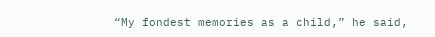“My fondest memories as a child,” he said,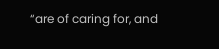“are of caring for, and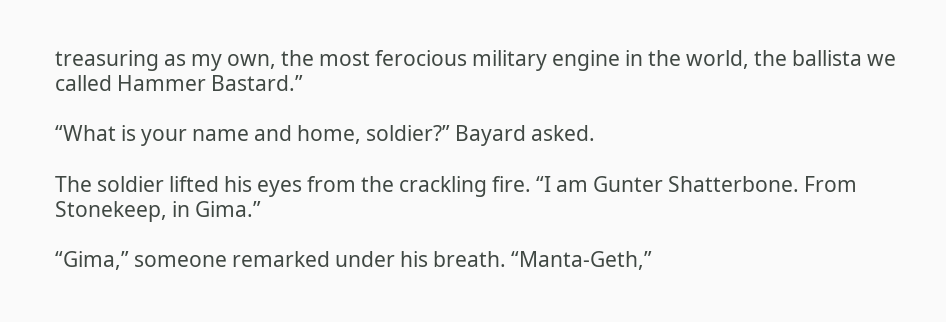treasuring as my own, the most ferocious military engine in the world, the ballista we called Hammer Bastard.”

“What is your name and home, soldier?” Bayard asked.

The soldier lifted his eyes from the crackling fire. “I am Gunter Shatterbone. From Stonekeep, in Gima.”

“Gima,” someone remarked under his breath. “Manta-Geth,”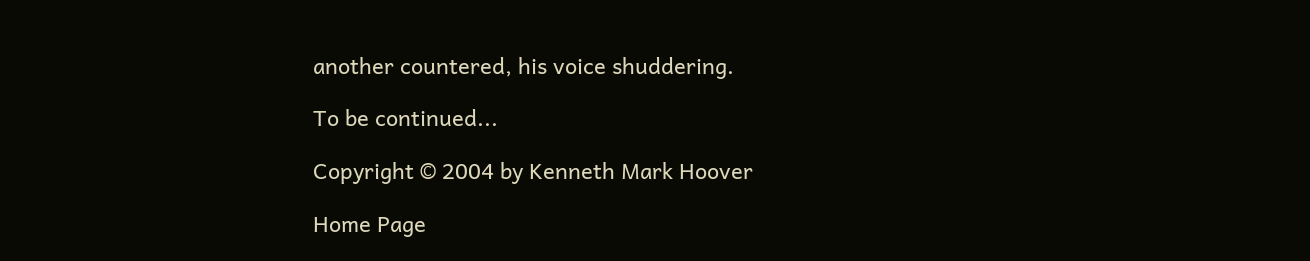another countered, his voice shuddering.

To be continued...

Copyright © 2004 by Kenneth Mark Hoover

Home Page